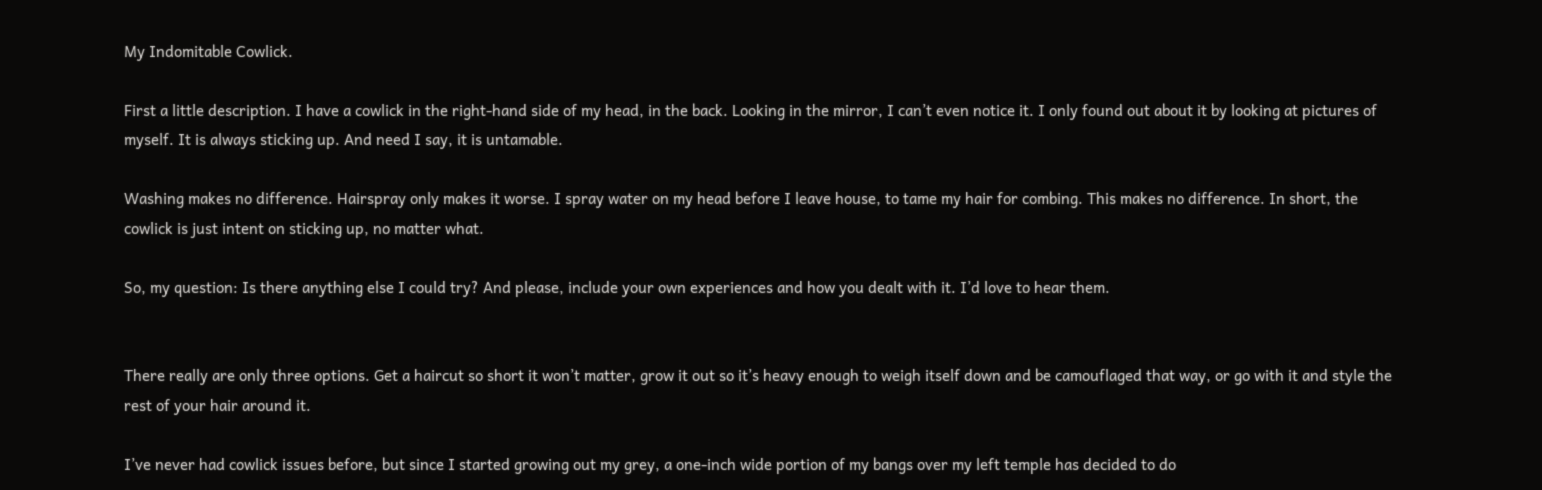My Indomitable Cowlick.

First a little description. I have a cowlick in the right-hand side of my head, in the back. Looking in the mirror, I can’t even notice it. I only found out about it by looking at pictures of myself. It is always sticking up. And need I say, it is untamable.

Washing makes no difference. Hairspray only makes it worse. I spray water on my head before I leave house, to tame my hair for combing. This makes no difference. In short, the cowlick is just intent on sticking up, no matter what.

So, my question: Is there anything else I could try? And please, include your own experiences and how you dealt with it. I’d love to hear them.


There really are only three options. Get a haircut so short it won’t matter, grow it out so it’s heavy enough to weigh itself down and be camouflaged that way, or go with it and style the rest of your hair around it.

I’ve never had cowlick issues before, but since I started growing out my grey, a one-inch wide portion of my bangs over my left temple has decided to do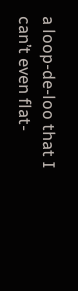a loop-de-loo that I can’t even flat-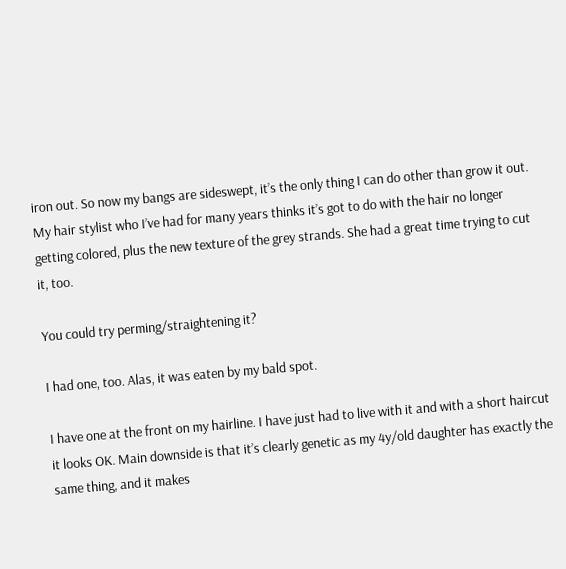iron out. So now my bangs are sideswept, it’s the only thing I can do other than grow it out. My hair stylist who I’ve had for many years thinks it’s got to do with the hair no longer getting colored, plus the new texture of the grey strands. She had a great time trying to cut it, too.

You could try perming/straightening it?

I had one, too. Alas, it was eaten by my bald spot.

I have one at the front on my hairline. I have just had to live with it and with a short haircut it looks OK. Main downside is that it’s clearly genetic as my 4y/old daughter has exactly the same thing, and it makes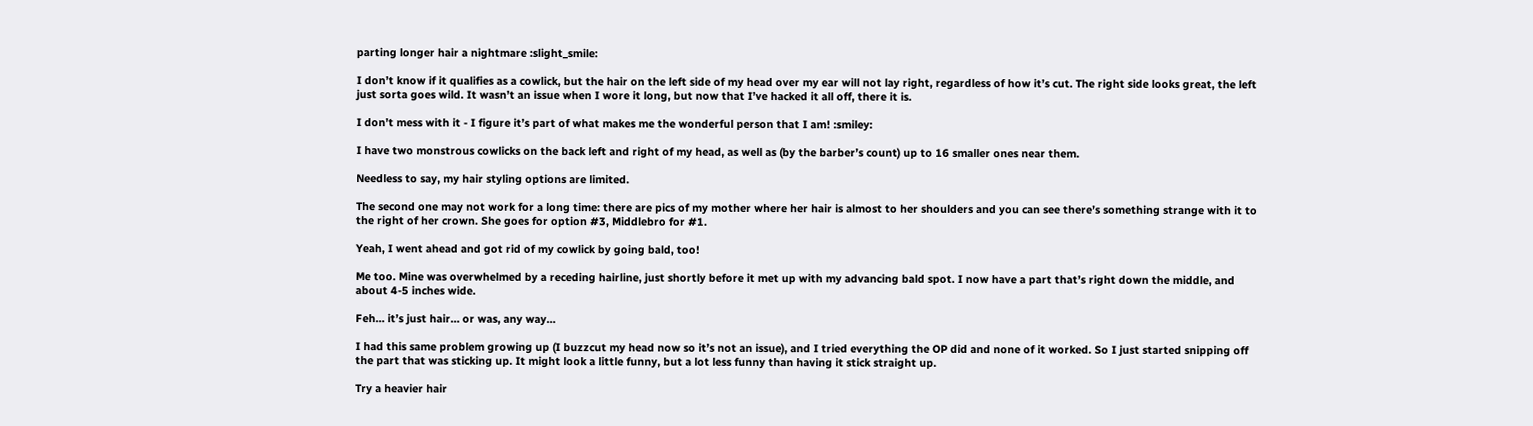parting longer hair a nightmare :slight_smile:

I don’t know if it qualifies as a cowlick, but the hair on the left side of my head over my ear will not lay right, regardless of how it’s cut. The right side looks great, the left just sorta goes wild. It wasn’t an issue when I wore it long, but now that I’ve hacked it all off, there it is.

I don’t mess with it - I figure it’s part of what makes me the wonderful person that I am! :smiley:

I have two monstrous cowlicks on the back left and right of my head, as well as (by the barber’s count) up to 16 smaller ones near them.

Needless to say, my hair styling options are limited.

The second one may not work for a long time: there are pics of my mother where her hair is almost to her shoulders and you can see there’s something strange with it to the right of her crown. She goes for option #3, Middlebro for #1.

Yeah, I went ahead and got rid of my cowlick by going bald, too!

Me too. Mine was overwhelmed by a receding hairline, just shortly before it met up with my advancing bald spot. I now have a part that’s right down the middle, and about 4-5 inches wide.

Feh… it’s just hair… or was, any way…

I had this same problem growing up (I buzzcut my head now so it’s not an issue), and I tried everything the OP did and none of it worked. So I just started snipping off the part that was sticking up. It might look a little funny, but a lot less funny than having it stick straight up.

Try a heavier hair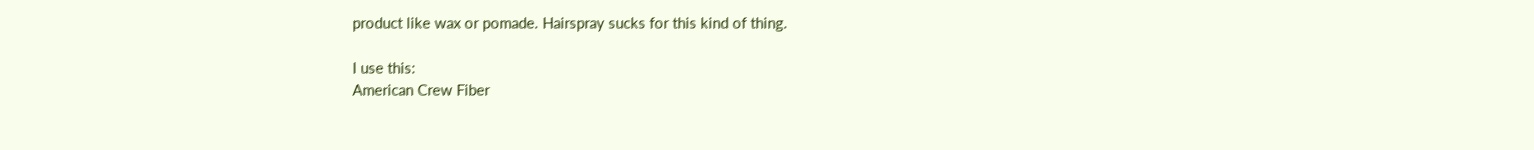product like wax or pomade. Hairspray sucks for this kind of thing.

I use this:
American Crew Fiber